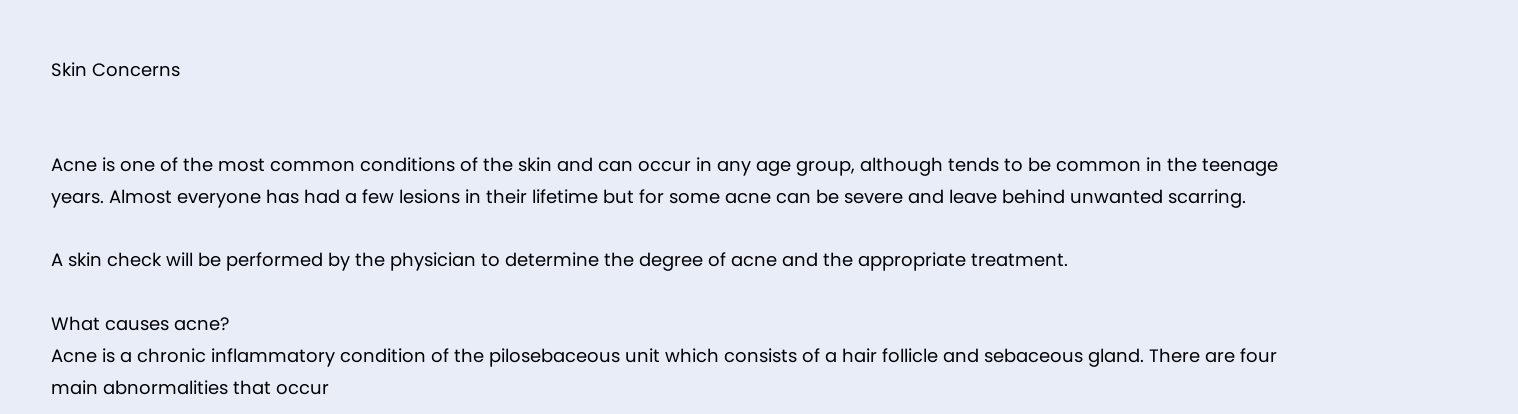Skin Concerns


Acne is one of the most common conditions of the skin and can occur in any age group, although tends to be common in the teenage years. Almost everyone has had a few lesions in their lifetime but for some acne can be severe and leave behind unwanted scarring.

A skin check will be performed by the physician to determine the degree of acne and the appropriate treatment.

What causes acne?
Acne is a chronic inflammatory condition of the pilosebaceous unit which consists of a hair follicle and sebaceous gland. There are four main abnormalities that occur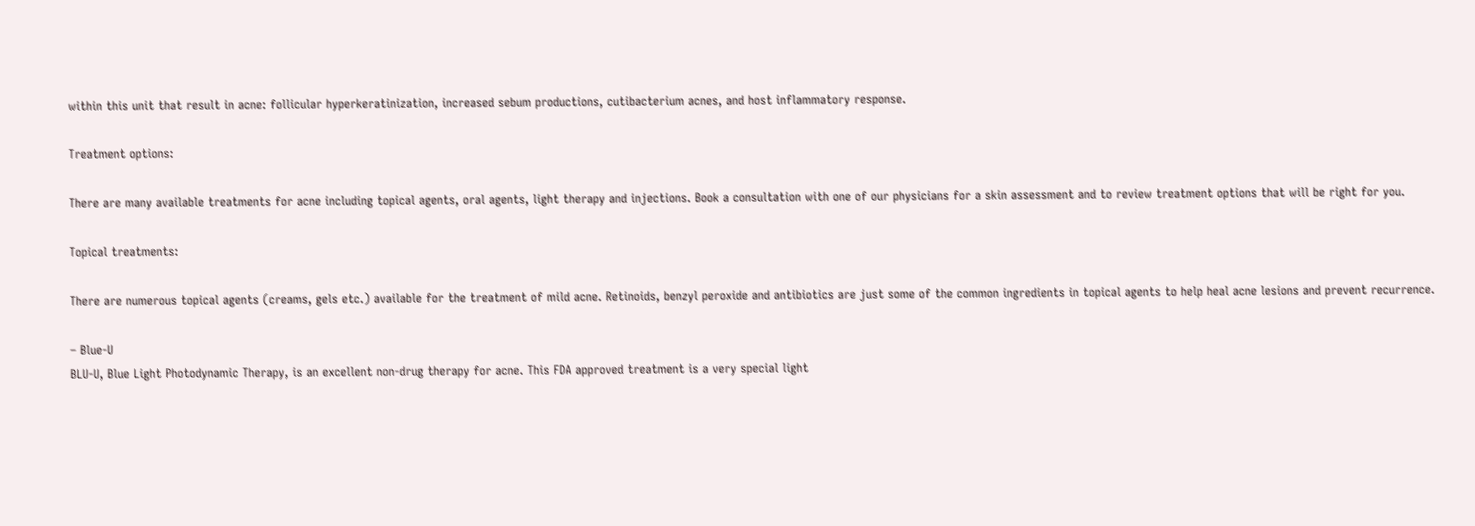within this unit that result in acne: follicular hyperkeratinization, increased sebum productions, cutibacterium acnes, and host inflammatory response.

Treatment options:

There are many available treatments for acne including topical agents, oral agents, light therapy and injections. Book a consultation with one of our physicians for a skin assessment and to review treatment options that will be right for you.

Topical treatments:

There are numerous topical agents (creams, gels etc.) available for the treatment of mild acne. Retinoids, benzyl peroxide and antibiotics are just some of the common ingredients in topical agents to help heal acne lesions and prevent recurrence.

– Blue-U
BLU-U, Blue Light Photodynamic Therapy, is an excellent non-drug therapy for acne. This FDA approved treatment is a very special light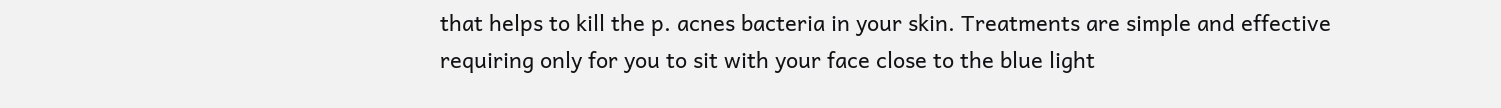that helps to kill the p. acnes bacteria in your skin. Treatments are simple and effective requiring only for you to sit with your face close to the blue light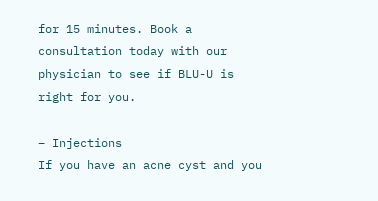for 15 minutes. Book a consultation today with our physician to see if BLU-U is right for you.

– Injections
If you have an acne cyst and you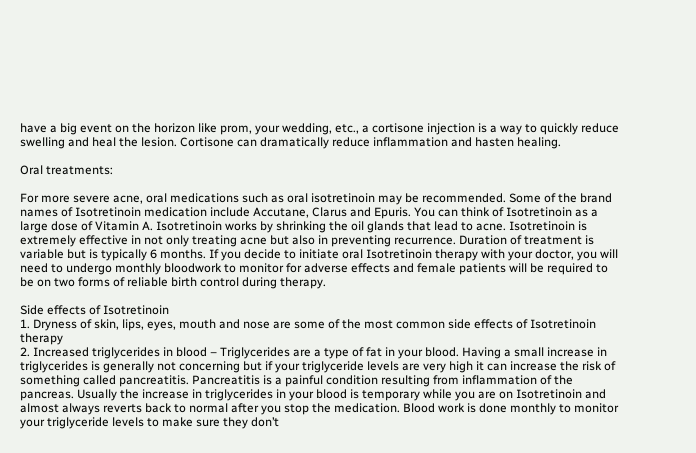have a big event on the horizon like prom, your wedding, etc., a cortisone injection is a way to quickly reduce swelling and heal the lesion. Cortisone can dramatically reduce inflammation and hasten healing.

Oral treatments:

For more severe acne, oral medications such as oral isotretinoin may be recommended. Some of the brand names of Isotretinoin medication include Accutane, Clarus and Epuris. You can think of Isotretinoin as a large dose of Vitamin A. Isotretinoin works by shrinking the oil glands that lead to acne. Isotretinoin is extremely effective in not only treating acne but also in preventing recurrence. Duration of treatment is variable but is typically 6 months. If you decide to initiate oral Isotretinoin therapy with your doctor, you will need to undergo monthly bloodwork to monitor for adverse effects and female patients will be required to be on two forms of reliable birth control during therapy.

Side effects of Isotretinoin
1. Dryness of skin, lips, eyes, mouth and nose are some of the most common side effects of Isotretinoin therapy
2. Increased triglycerides in blood – Triglycerides are a type of fat in your blood. Having a small increase in triglycerides is generally not concerning but if your triglyceride levels are very high it can increase the risk of something called pancreatitis. Pancreatitis is a painful condition resulting from inflammation of the pancreas. Usually the increase in triglycerides in your blood is temporary while you are on Isotretinoin and almost always reverts back to normal after you stop the medication. Blood work is done monthly to monitor your triglyceride levels to make sure they don’t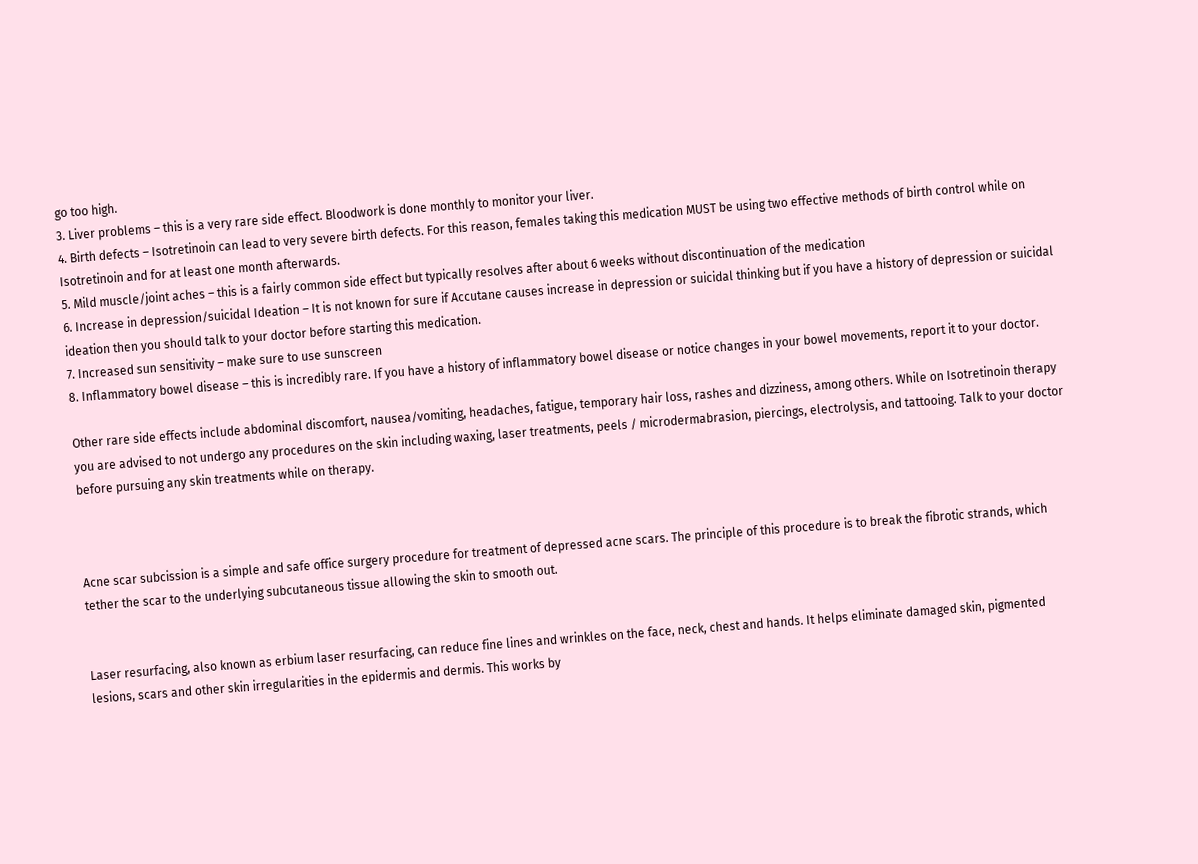go too high.
3. Liver problems – this is a very rare side effect. Bloodwork is done monthly to monitor your liver.
4. Birth defects – Isotretinoin can lead to very severe birth defects. For this reason, females taking this medication MUST be using two effective methods of birth control while on Isotretinoin and for at least one month afterwards.
5. Mild muscle/joint aches – this is a fairly common side effect but typically resolves after about 6 weeks without discontinuation of the medication
6. Increase in depression/suicidal Ideation – It is not known for sure if Accutane causes increase in depression or suicidal thinking but if you have a history of depression or suicidal ideation then you should talk to your doctor before starting this medication.
7. Increased sun sensitivity – make sure to use sunscreen
8. Inflammatory bowel disease – this is incredibly rare. If you have a history of inflammatory bowel disease or notice changes in your bowel movements, report it to your doctor.

Other rare side effects include abdominal discomfort, nausea/vomiting, headaches, fatigue, temporary hair loss, rashes and dizziness, among others. While on Isotretinoin therapy you are advised to not undergo any procedures on the skin including waxing, laser treatments, peels / microdermabrasion, piercings, electrolysis, and tattooing. Talk to your doctor before pursuing any skin treatments while on therapy.



Acne scar subcission is a simple and safe office surgery procedure for treatment of depressed acne scars. The principle of this procedure is to break the fibrotic strands, which tether the scar to the underlying subcutaneous tissue allowing the skin to smooth out.


Laser resurfacing, also known as erbium laser resurfacing, can reduce fine lines and wrinkles on the face, neck, chest and hands. It helps eliminate damaged skin, pigmented lesions, scars and other skin irregularities in the epidermis and dermis. This works by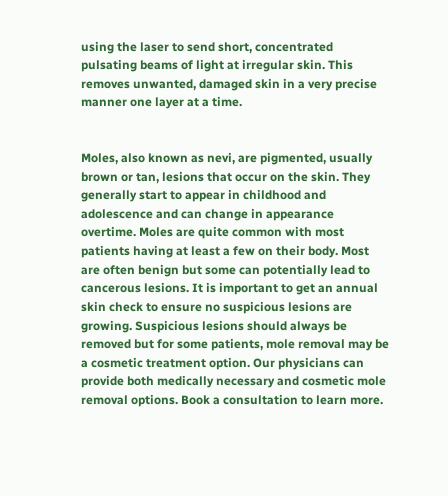using the laser to send short, concentrated pulsating beams of light at irregular skin. This removes unwanted, damaged skin in a very precise manner one layer at a time.


Moles, also known as nevi, are pigmented, usually brown or tan, lesions that occur on the skin. They generally start to appear in childhood and adolescence and can change in appearance overtime. Moles are quite common with most patients having at least a few on their body. Most are often benign but some can potentially lead to cancerous lesions. It is important to get an annual skin check to ensure no suspicious lesions are growing. Suspicious lesions should always be removed but for some patients, mole removal may be a cosmetic treatment option. Our physicians can provide both medically necessary and cosmetic mole removal options. Book a consultation to learn more.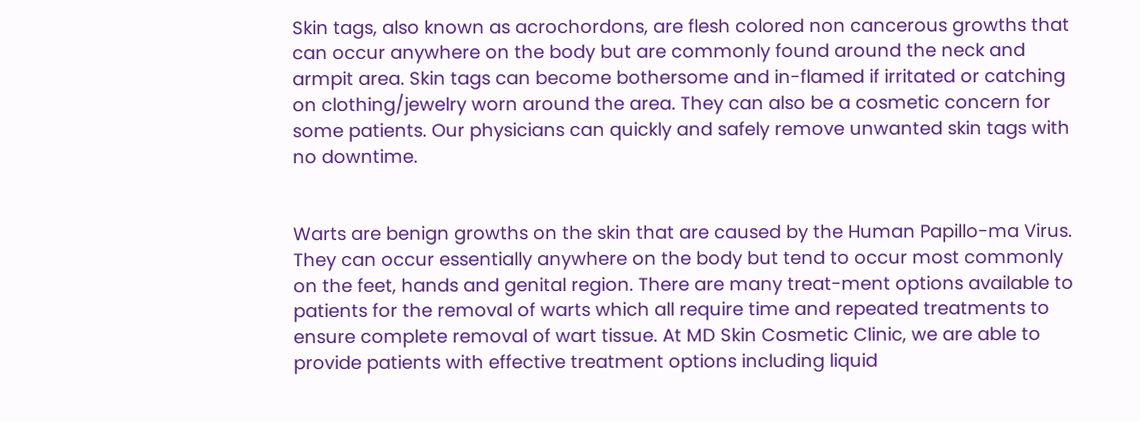Skin tags, also known as acrochordons, are flesh colored non cancerous growths that can occur anywhere on the body but are commonly found around the neck and armpit area. Skin tags can become bothersome and in-flamed if irritated or catching on clothing/jewelry worn around the area. They can also be a cosmetic concern for some patients. Our physicians can quickly and safely remove unwanted skin tags with no downtime.


Warts are benign growths on the skin that are caused by the Human Papillo-ma Virus. They can occur essentially anywhere on the body but tend to occur most commonly on the feet, hands and genital region. There are many treat-ment options available to patients for the removal of warts which all require time and repeated treatments to ensure complete removal of wart tissue. At MD Skin Cosmetic Clinic, we are able to provide patients with effective treatment options including liquid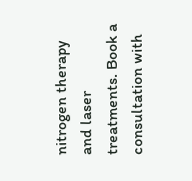nitrogen therapy and laser treatments. Book a consultation with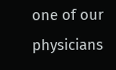one of our physicians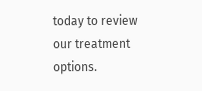today to review our treatment options.